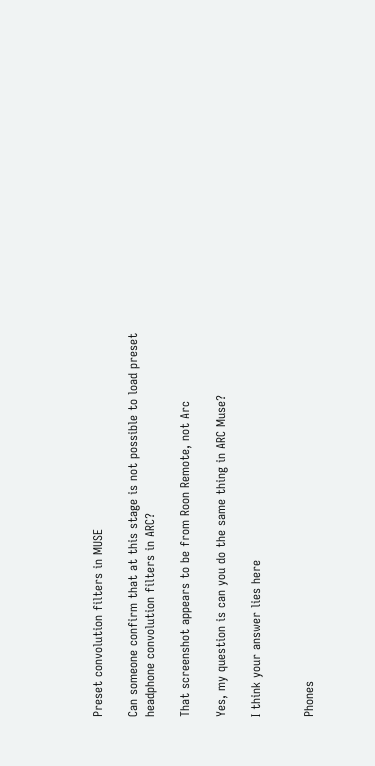Preset convolution filters in MUSE

Can someone confirm that at this stage is not possible to load preset headphone convolution filters in ARC?

That screenshot appears to be from Roon Remote, not Arc

Yes, my question is can you do the same thing in ARC Muse?

I think your answer lies here


Phones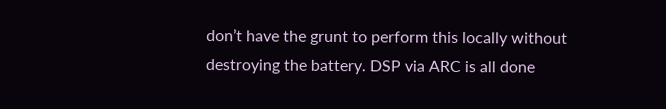don’t have the grunt to perform this locally without destroying the battery. DSP via ARC is all done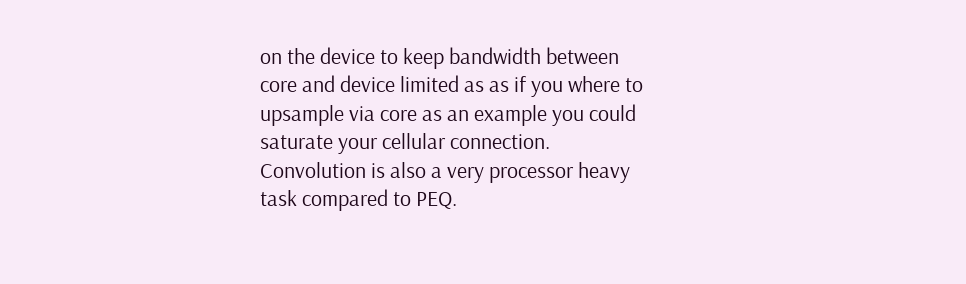on the device to keep bandwidth between core and device limited as as if you where to upsample via core as an example you could saturate your cellular connection. Convolution is also a very processor heavy task compared to PEQ.